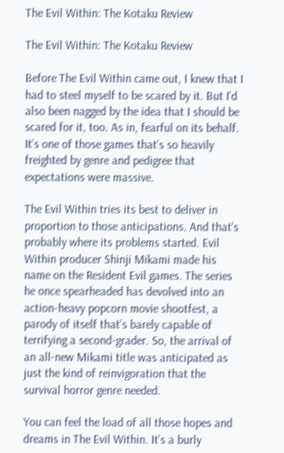The Evil Within: The Kotaku Review

The Evil Within: The Kotaku Review

Before The Evil Within came out, I knew that I had to steel myself to be scared by it. But I’d also been nagged by the idea that I should be scared for it, too. As in, fearful on its behalf. It’s one of those games that’s so heavily freighted by genre and pedigree that expectations were massive.

The Evil Within tries its best to deliver in proportion to those anticipations. And that’s probably where its problems started. Evil Within producer Shinji Mikami made his name on the Resident Evil games. The series he once spearheaded has devolved into an action-heavy popcorn movie shootfest, a parody of itself that’s barely capable of terrifying a second-grader. So, the arrival of an all-new Mikami title was anticipated as just the kind of reinvigoration that the survival horror genre needed.

You can feel the load of all those hopes and dreams in The Evil Within. It’s a burly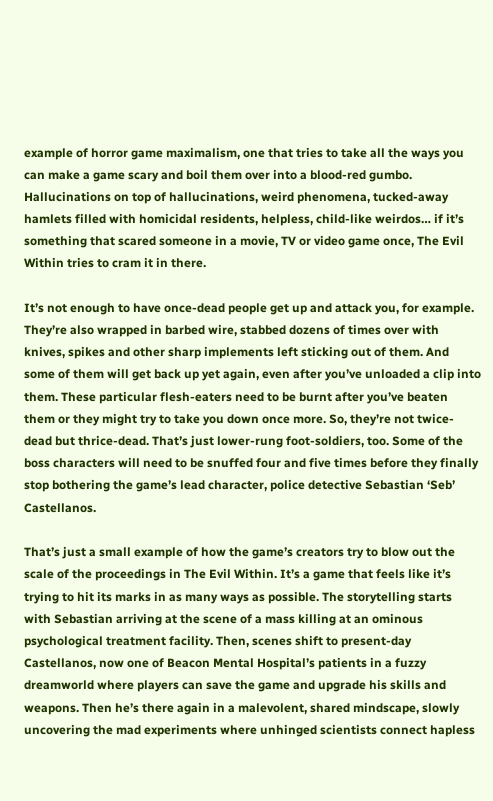example of horror game maximalism, one that tries to take all the ways you can make a game scary and boil them over into a blood-red gumbo. Hallucinations on top of hallucinations, weird phenomena, tucked-away hamlets filled with homicidal residents, helpless, child-like weirdos… if it’s something that scared someone in a movie, TV or video game once, The Evil Within tries to cram it in there.

It’s not enough to have once-dead people get up and attack you, for example. They’re also wrapped in barbed wire, stabbed dozens of times over with knives, spikes and other sharp implements left sticking out of them. And some of them will get back up yet again, even after you’ve unloaded a clip into them. These particular flesh-eaters need to be burnt after you’ve beaten them or they might try to take you down once more. So, they’re not twice-dead but thrice-dead. That’s just lower-rung foot-soldiers, too. Some of the boss characters will need to be snuffed four and five times before they finally stop bothering the game’s lead character, police detective Sebastian ‘Seb’ Castellanos.

That’s just a small example of how the game’s creators try to blow out the scale of the proceedings in The Evil Within. It’s a game that feels like it’s trying to hit its marks in as many ways as possible. The storytelling starts with Sebastian arriving at the scene of a mass killing at an ominous psychological treatment facility. Then, scenes shift to present-day Castellanos, now one of Beacon Mental Hospital’s patients in a fuzzy dreamworld where players can save the game and upgrade his skills and weapons. Then he’s there again in a malevolent, shared mindscape, slowly uncovering the mad experiments where unhinged scientists connect hapless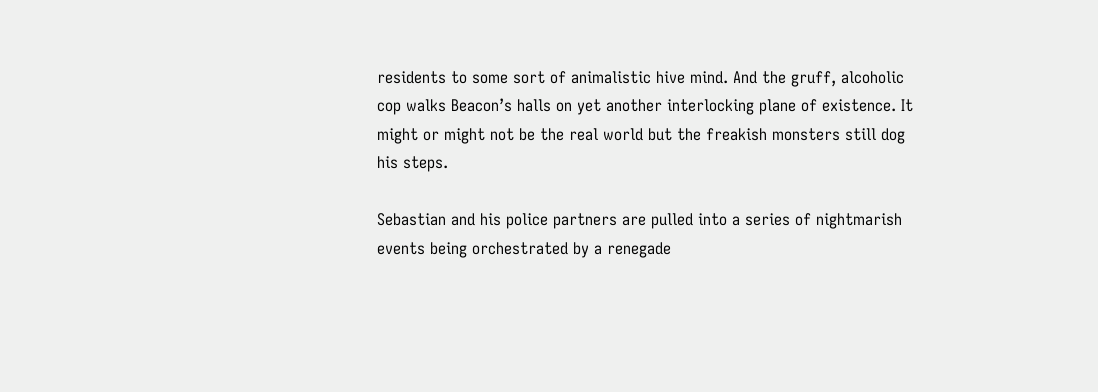residents to some sort of animalistic hive mind. And the gruff, alcoholic cop walks Beacon’s halls on yet another interlocking plane of existence. It might or might not be the real world but the freakish monsters still dog his steps.

Sebastian and his police partners are pulled into a series of nightmarish events being orchestrated by a renegade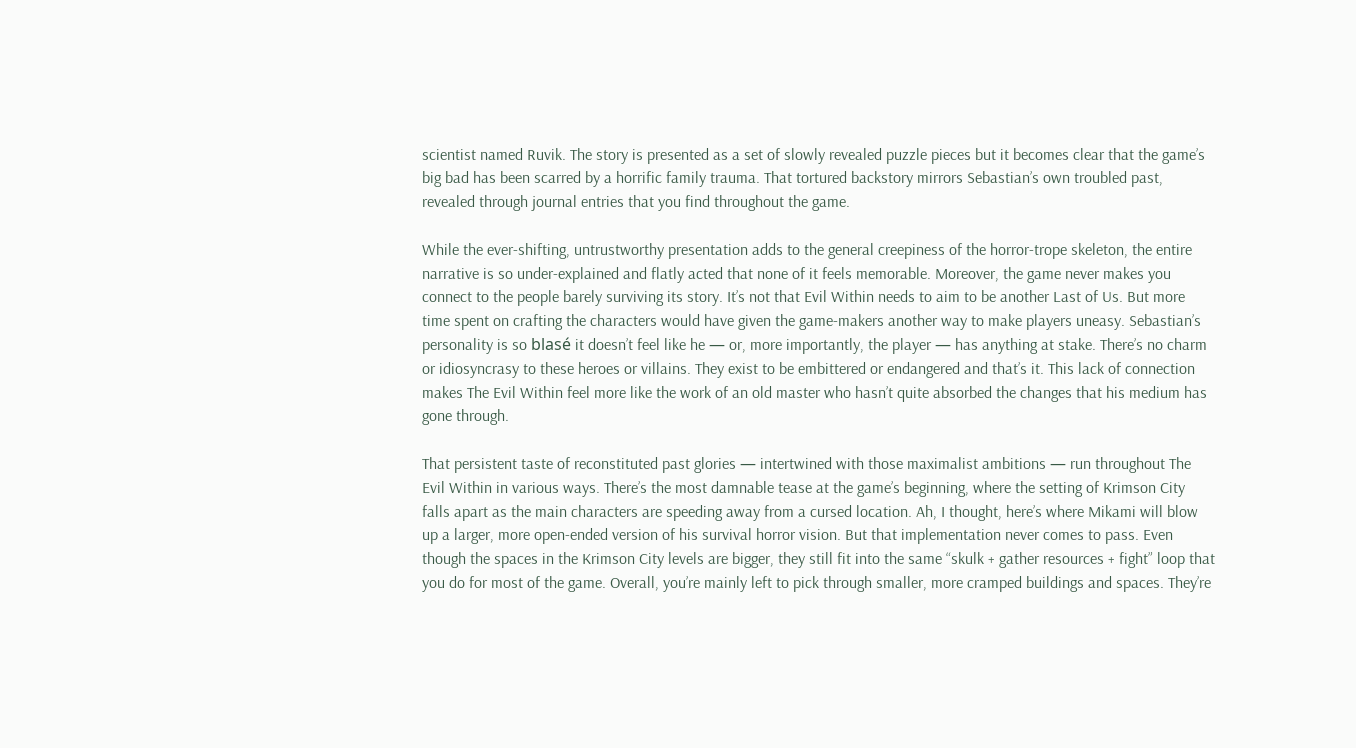scientist named Ruvik. The story is presented as a set of slowly revealed puzzle pieces but it becomes clear that the game’s big bad has been scarred by a horrific family trauma. That tortured backstory mirrors Sebastian’s own troubled past, revealed through journal entries that you find throughout the game.

While the ever-shifting, untrustworthy presentation adds to the general creepiness of the horror-trope skeleton, the entire narrative is so under-explained and flatly acted that none of it feels memorable. Moreover, the game never makes you connect to the people barely surviving its story. It’s not that Evil Within needs to aim to be another Last of Us. But more time spent on crafting the characters would have given the game-makers another way to make players uneasy. Sebastian’s personality is so blasé it doesn’t feel like he — or, more importantly, the player — has anything at stake. There’s no charm or idiosyncrasy to these heroes or villains. They exist to be embittered or endangered and that’s it. This lack of connection makes The Evil Within feel more like the work of an old master who hasn’t quite absorbed the changes that his medium has gone through.

That persistent taste of reconstituted past glories — intertwined with those maximalist ambitions — run throughout The Evil Within in various ways. There’s the most damnable tease at the game’s beginning, where the setting of Krimson City falls apart as the main characters are speeding away from a cursed location. Ah, I thought, here’s where Mikami will blow up a larger, more open-ended version of his survival horror vision. But that implementation never comes to pass. Even though the spaces in the Krimson City levels are bigger, they still fit into the same “skulk + gather resources + fight” loop that you do for most of the game. Overall, you’re mainly left to pick through smaller, more cramped buildings and spaces. They’re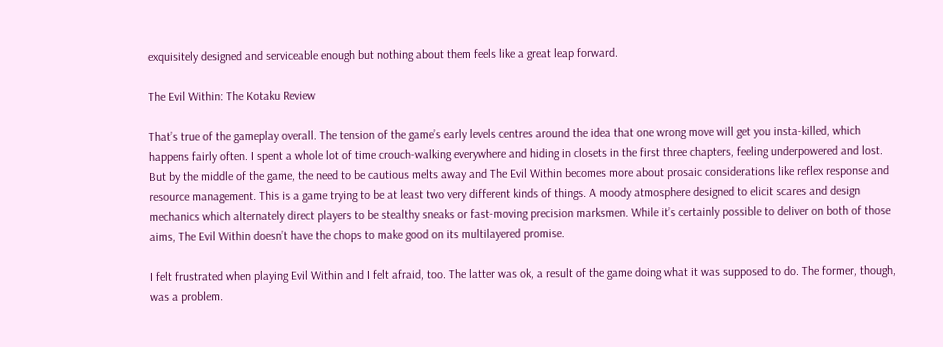exquisitely designed and serviceable enough but nothing about them feels like a great leap forward.

The Evil Within: The Kotaku Review

That’s true of the gameplay overall. The tension of the game’s early levels centres around the idea that one wrong move will get you insta-killed, which happens fairly often. I spent a whole lot of time crouch-walking everywhere and hiding in closets in the first three chapters, feeling underpowered and lost. But by the middle of the game, the need to be cautious melts away and The Evil Within becomes more about prosaic considerations like reflex response and resource management. This is a game trying to be at least two very different kinds of things. A moody atmosphere designed to elicit scares and design mechanics which alternately direct players to be stealthy sneaks or fast-moving precision marksmen. While it’s certainly possible to deliver on both of those aims, The Evil Within doesn’t have the chops to make good on its multilayered promise.

I felt frustrated when playing Evil Within and I felt afraid, too. The latter was ok, a result of the game doing what it was supposed to do. The former, though, was a problem.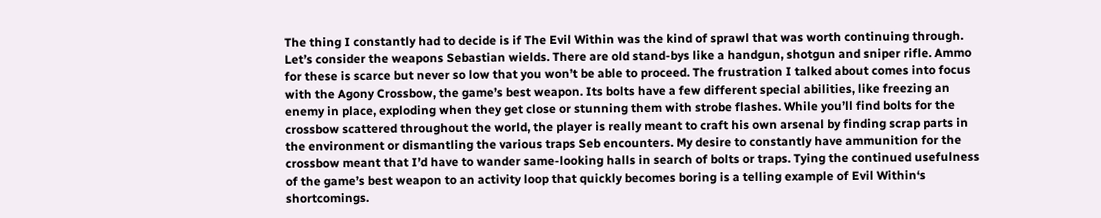The thing I constantly had to decide is if The Evil Within was the kind of sprawl that was worth continuing through. Let’s consider the weapons Sebastian wields. There are old stand-bys like a handgun, shotgun and sniper rifle. Ammo for these is scarce but never so low that you won’t be able to proceed. The frustration I talked about comes into focus with the Agony Crossbow, the game’s best weapon. Its bolts have a few different special abilities, like freezing an enemy in place, exploding when they get close or stunning them with strobe flashes. While you’ll find bolts for the crossbow scattered throughout the world, the player is really meant to craft his own arsenal by finding scrap parts in the environment or dismantling the various traps Seb encounters. My desire to constantly have ammunition for the crossbow meant that I’d have to wander same-looking halls in search of bolts or traps. Tying the continued usefulness of the game’s best weapon to an activity loop that quickly becomes boring is a telling example of Evil Within‘s shortcomings.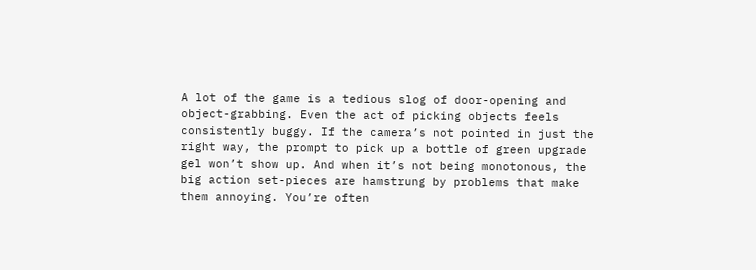A lot of the game is a tedious slog of door-opening and object-grabbing. Even the act of picking objects feels consistently buggy. If the camera’s not pointed in just the right way, the prompt to pick up a bottle of green upgrade gel won’t show up. And when it’s not being monotonous, the big action set-pieces are hamstrung by problems that make them annoying. You’re often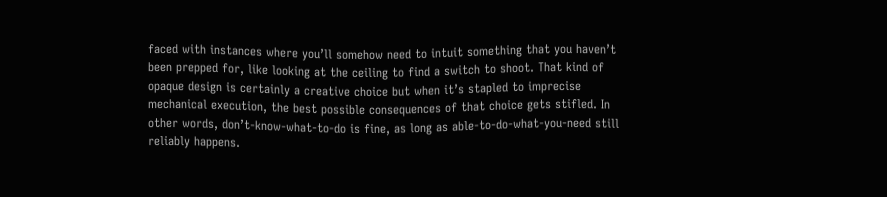faced with instances where you’ll somehow need to intuit something that you haven’t been prepped for, like looking at the ceiling to find a switch to shoot. That kind of opaque design is certainly a creative choice but when it’s stapled to imprecise mechanical execution, the best possible consequences of that choice gets stifled. In other words, don’t-know-what-to-do is fine, as long as able-to-do-what-you-need still reliably happens.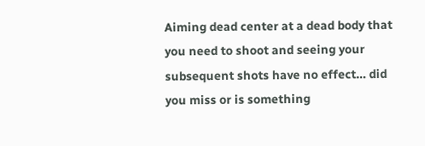Aiming dead center at a dead body that you need to shoot and seeing your subsequent shots have no effect… did you miss or is something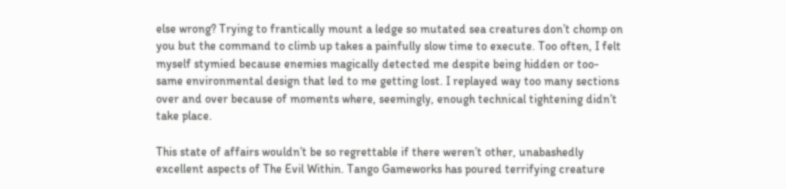else wrong? Trying to frantically mount a ledge so mutated sea creatures don’t chomp on you but the command to climb up takes a painfully slow time to execute. Too often, I felt myself stymied because enemies magically detected me despite being hidden or too-same environmental design that led to me getting lost. I replayed way too many sections over and over because of moments where, seemingly, enough technical tightening didn’t take place.

This state of affairs wouldn’t be so regrettable if there weren’t other, unabashedly excellent aspects of The Evil Within. Tango Gameworks has poured terrifying creature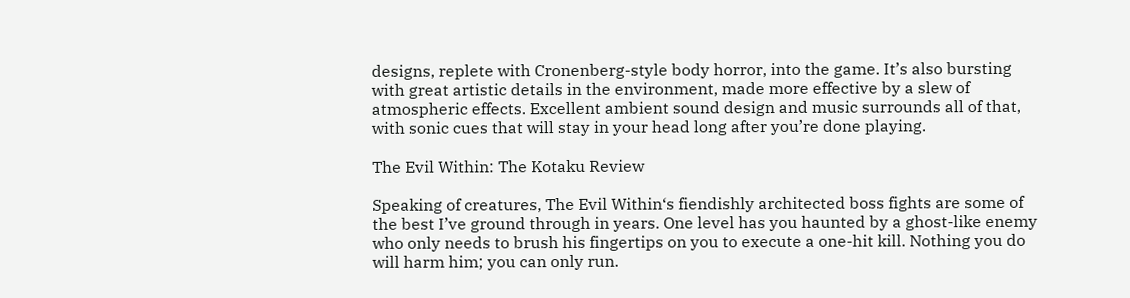designs, replete with Cronenberg-style body horror, into the game. It’s also bursting with great artistic details in the environment, made more effective by a slew of atmospheric effects. Excellent ambient sound design and music surrounds all of that, with sonic cues that will stay in your head long after you’re done playing.

The Evil Within: The Kotaku Review

Speaking of creatures, The Evil Within‘s fiendishly architected boss fights are some of the best I’ve ground through in years. One level has you haunted by a ghost-like enemy who only needs to brush his fingertips on you to execute a one-hit kill. Nothing you do will harm him; you can only run.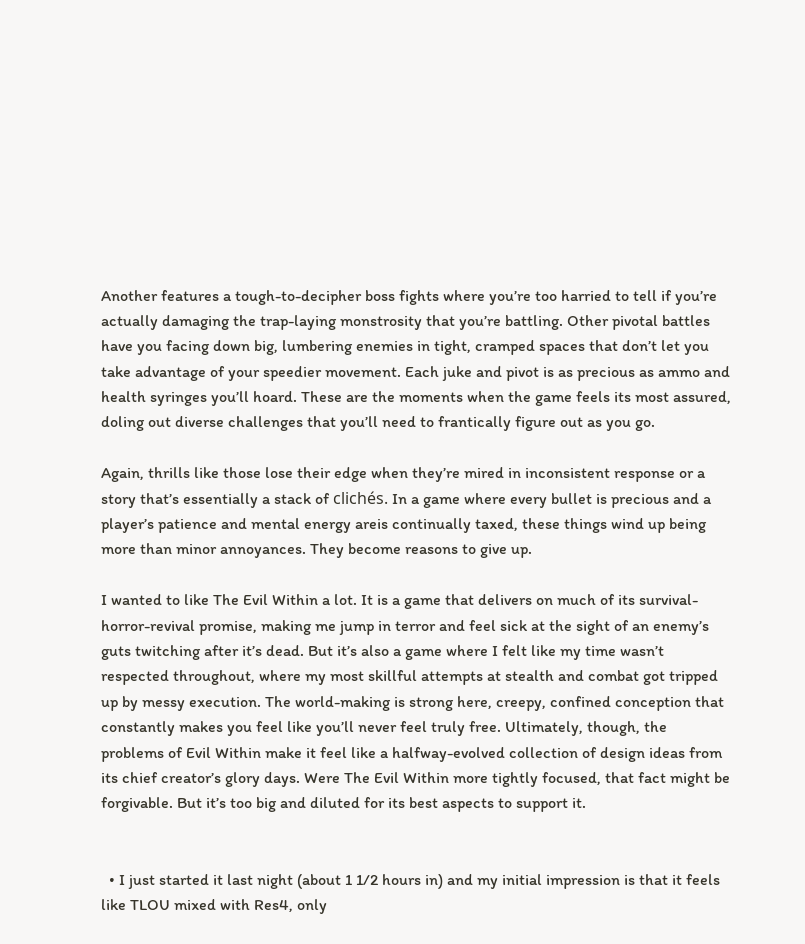Another features a tough-to-decipher boss fights where you’re too harried to tell if you’re actually damaging the trap-laying monstrosity that you’re battling. Other pivotal battles have you facing down big, lumbering enemies in tight, cramped spaces that don’t let you take advantage of your speedier movement. Each juke and pivot is as precious as ammo and health syringes you’ll hoard. These are the moments when the game feels its most assured, doling out diverse challenges that you’ll need to frantically figure out as you go.

Again, thrills like those lose their edge when they’re mired in inconsistent response or a story that’s essentially a stack of clichés. In a game where every bullet is precious and a player’s patience and mental energy areis continually taxed, these things wind up being more than minor annoyances. They become reasons to give up.

I wanted to like The Evil Within a lot. It is a game that delivers on much of its survival-horror-revival promise, making me jump in terror and feel sick at the sight of an enemy’s guts twitching after it’s dead. But it’s also a game where I felt like my time wasn’t respected throughout, where my most skillful attempts at stealth and combat got tripped up by messy execution. The world-making is strong here, creepy, confined conception that constantly makes you feel like you’ll never feel truly free. Ultimately, though, the problems of Evil Within make it feel like a halfway-evolved collection of design ideas from its chief creator’s glory days. Were The Evil Within more tightly focused, that fact might be forgivable. But it’s too big and diluted for its best aspects to support it.


  • I just started it last night (about 1 1/2 hours in) and my initial impression is that it feels like TLOU mixed with Res4, only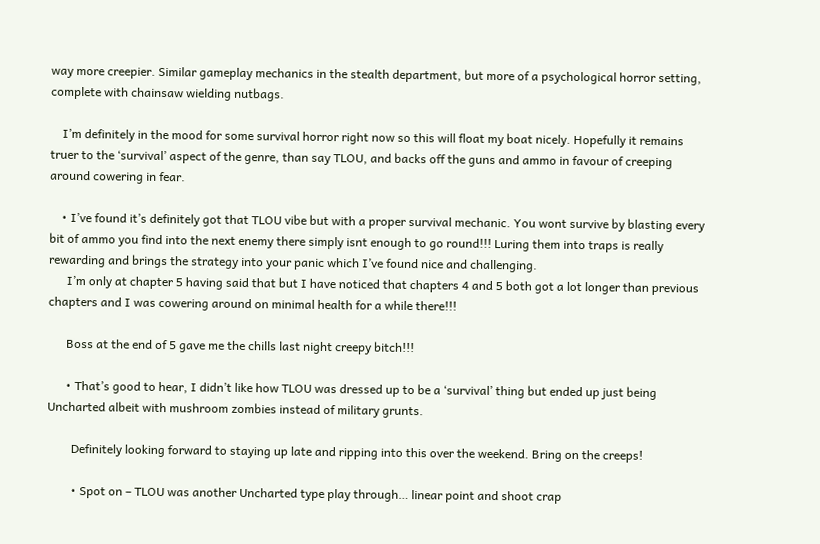way more creepier. Similar gameplay mechanics in the stealth department, but more of a psychological horror setting, complete with chainsaw wielding nutbags.

    I’m definitely in the mood for some survival horror right now so this will float my boat nicely. Hopefully it remains truer to the ‘survival’ aspect of the genre, than say TLOU, and backs off the guns and ammo in favour of creeping around cowering in fear.

    • I’ve found it’s definitely got that TLOU vibe but with a proper survival mechanic. You wont survive by blasting every bit of ammo you find into the next enemy there simply isnt enough to go round!!! Luring them into traps is really rewarding and brings the strategy into your panic which I’ve found nice and challenging.
      I’m only at chapter 5 having said that but I have noticed that chapters 4 and 5 both got a lot longer than previous chapters and I was cowering around on minimal health for a while there!!!

      Boss at the end of 5 gave me the chills last night creepy bitch!!!

      • That’s good to hear, I didn’t like how TLOU was dressed up to be a ‘survival’ thing but ended up just being Uncharted albeit with mushroom zombies instead of military grunts.

        Definitely looking forward to staying up late and ripping into this over the weekend. Bring on the creeps!

        • Spot on – TLOU was another Uncharted type play through… linear point and shoot crap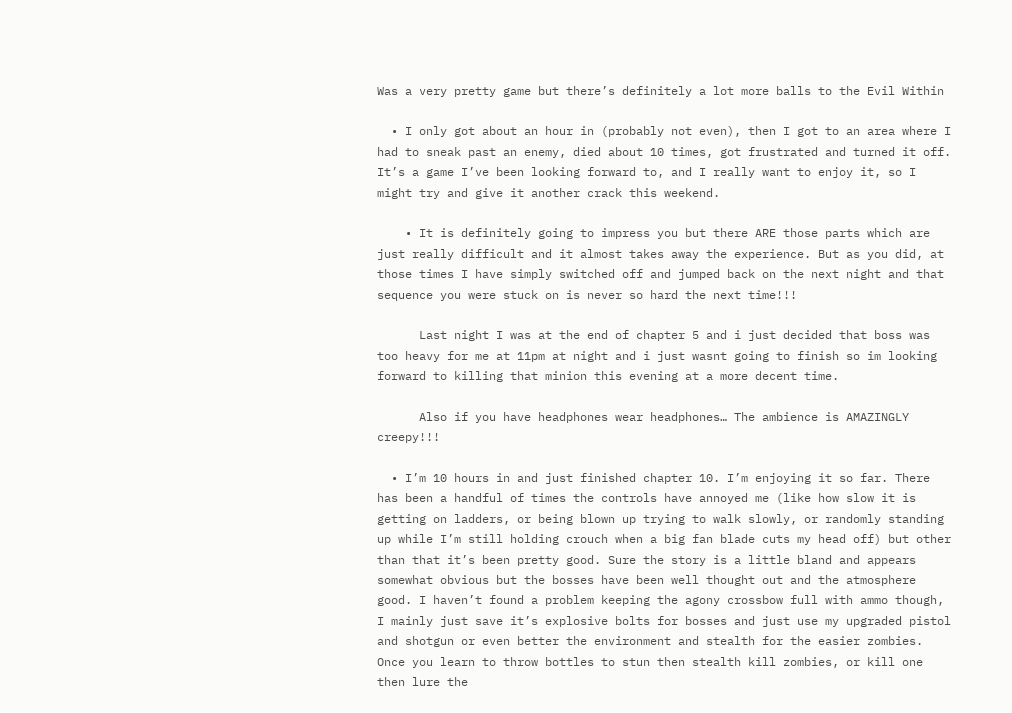Was a very pretty game but there’s definitely a lot more balls to the Evil Within

  • I only got about an hour in (probably not even), then I got to an area where I had to sneak past an enemy, died about 10 times, got frustrated and turned it off. It’s a game I’ve been looking forward to, and I really want to enjoy it, so I might try and give it another crack this weekend.

    • It is definitely going to impress you but there ARE those parts which are just really difficult and it almost takes away the experience. But as you did, at those times I have simply switched off and jumped back on the next night and that sequence you were stuck on is never so hard the next time!!!

      Last night I was at the end of chapter 5 and i just decided that boss was too heavy for me at 11pm at night and i just wasnt going to finish so im looking forward to killing that minion this evening at a more decent time.

      Also if you have headphones wear headphones… The ambience is AMAZINGLY creepy!!!

  • I’m 10 hours in and just finished chapter 10. I’m enjoying it so far. There has been a handful of times the controls have annoyed me (like how slow it is getting on ladders, or being blown up trying to walk slowly, or randomly standing up while I’m still holding crouch when a big fan blade cuts my head off) but other than that it’s been pretty good. Sure the story is a little bland and appears somewhat obvious but the bosses have been well thought out and the atmosphere good. I haven’t found a problem keeping the agony crossbow full with ammo though, I mainly just save it’s explosive bolts for bosses and just use my upgraded pistol and shotgun or even better the environment and stealth for the easier zombies. Once you learn to throw bottles to stun then stealth kill zombies, or kill one then lure the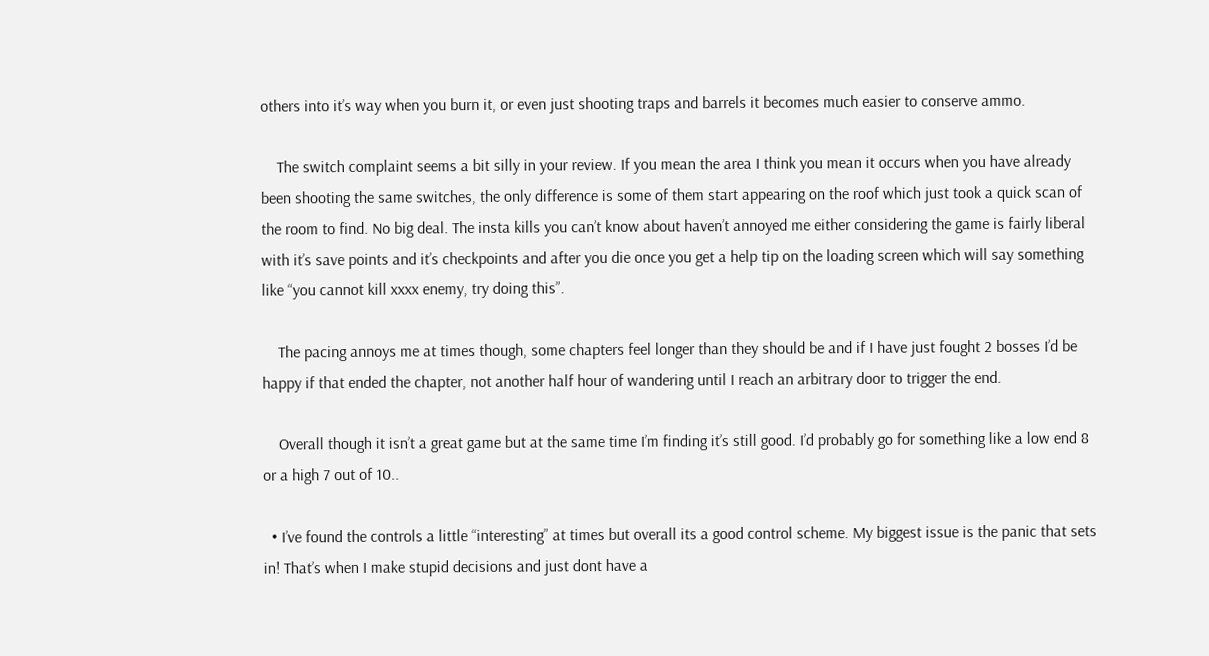others into it’s way when you burn it, or even just shooting traps and barrels it becomes much easier to conserve ammo.

    The switch complaint seems a bit silly in your review. If you mean the area I think you mean it occurs when you have already been shooting the same switches, the only difference is some of them start appearing on the roof which just took a quick scan of the room to find. No big deal. The insta kills you can’t know about haven’t annoyed me either considering the game is fairly liberal with it’s save points and it’s checkpoints and after you die once you get a help tip on the loading screen which will say something like “you cannot kill xxxx enemy, try doing this”.

    The pacing annoys me at times though, some chapters feel longer than they should be and if I have just fought 2 bosses I’d be happy if that ended the chapter, not another half hour of wandering until I reach an arbitrary door to trigger the end.

    Overall though it isn’t a great game but at the same time I’m finding it’s still good. I’d probably go for something like a low end 8 or a high 7 out of 10..

  • I’ve found the controls a little “interesting” at times but overall its a good control scheme. My biggest issue is the panic that sets in! That’s when I make stupid decisions and just dont have a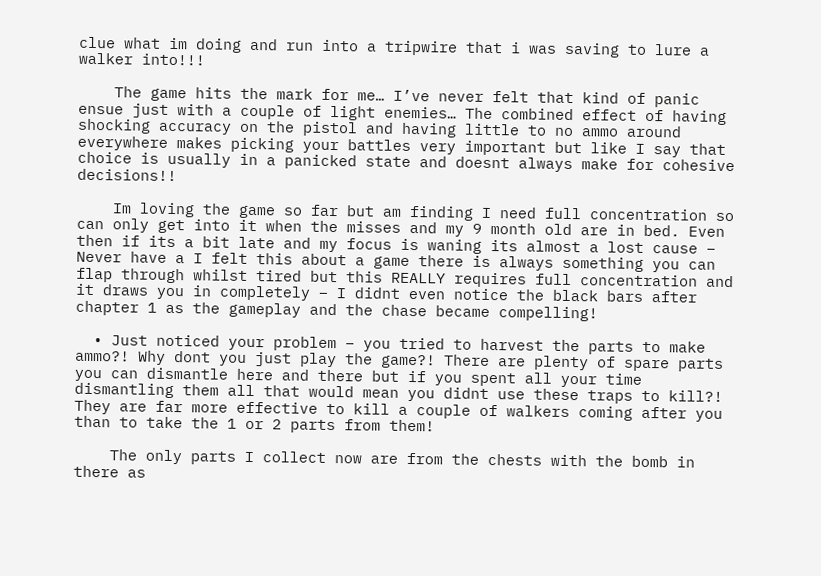clue what im doing and run into a tripwire that i was saving to lure a walker into!!!

    The game hits the mark for me… I’ve never felt that kind of panic ensue just with a couple of light enemies… The combined effect of having shocking accuracy on the pistol and having little to no ammo around everywhere makes picking your battles very important but like I say that choice is usually in a panicked state and doesnt always make for cohesive decisions!!

    Im loving the game so far but am finding I need full concentration so can only get into it when the misses and my 9 month old are in bed. Even then if its a bit late and my focus is waning its almost a lost cause – Never have a I felt this about a game there is always something you can flap through whilst tired but this REALLY requires full concentration and it draws you in completely – I didnt even notice the black bars after chapter 1 as the gameplay and the chase became compelling!

  • Just noticed your problem – you tried to harvest the parts to make ammo?! Why dont you just play the game?! There are plenty of spare parts you can dismantle here and there but if you spent all your time dismantling them all that would mean you didnt use these traps to kill?! They are far more effective to kill a couple of walkers coming after you than to take the 1 or 2 parts from them!

    The only parts I collect now are from the chests with the bomb in there as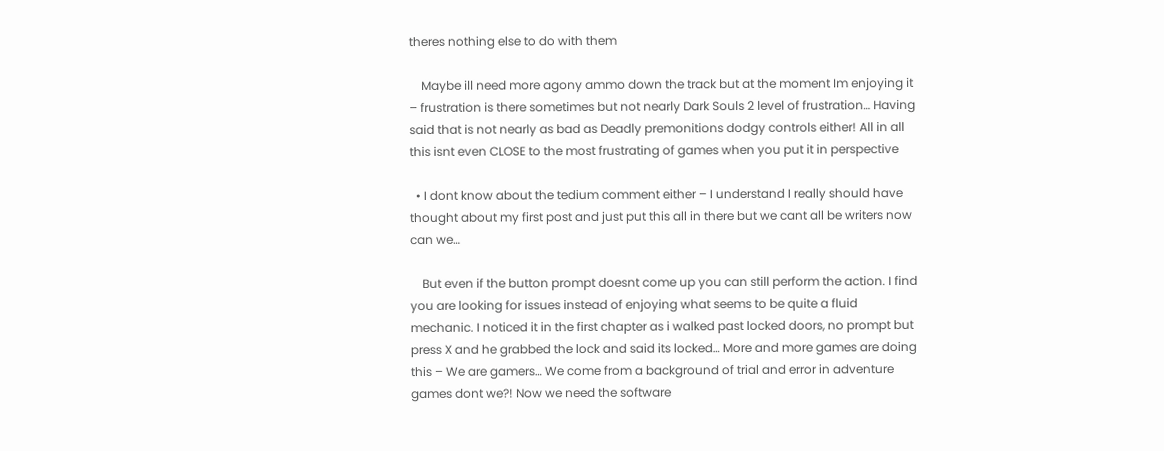theres nothing else to do with them

    Maybe ill need more agony ammo down the track but at the moment Im enjoying it – frustration is there sometimes but not nearly Dark Souls 2 level of frustration… Having said that is not nearly as bad as Deadly premonitions dodgy controls either! All in all this isnt even CLOSE to the most frustrating of games when you put it in perspective

  • I dont know about the tedium comment either – I understand I really should have thought about my first post and just put this all in there but we cant all be writers now can we…

    But even if the button prompt doesnt come up you can still perform the action. I find you are looking for issues instead of enjoying what seems to be quite a fluid mechanic. I noticed it in the first chapter as i walked past locked doors, no prompt but press X and he grabbed the lock and said its locked… More and more games are doing this – We are gamers… We come from a background of trial and error in adventure games dont we?! Now we need the software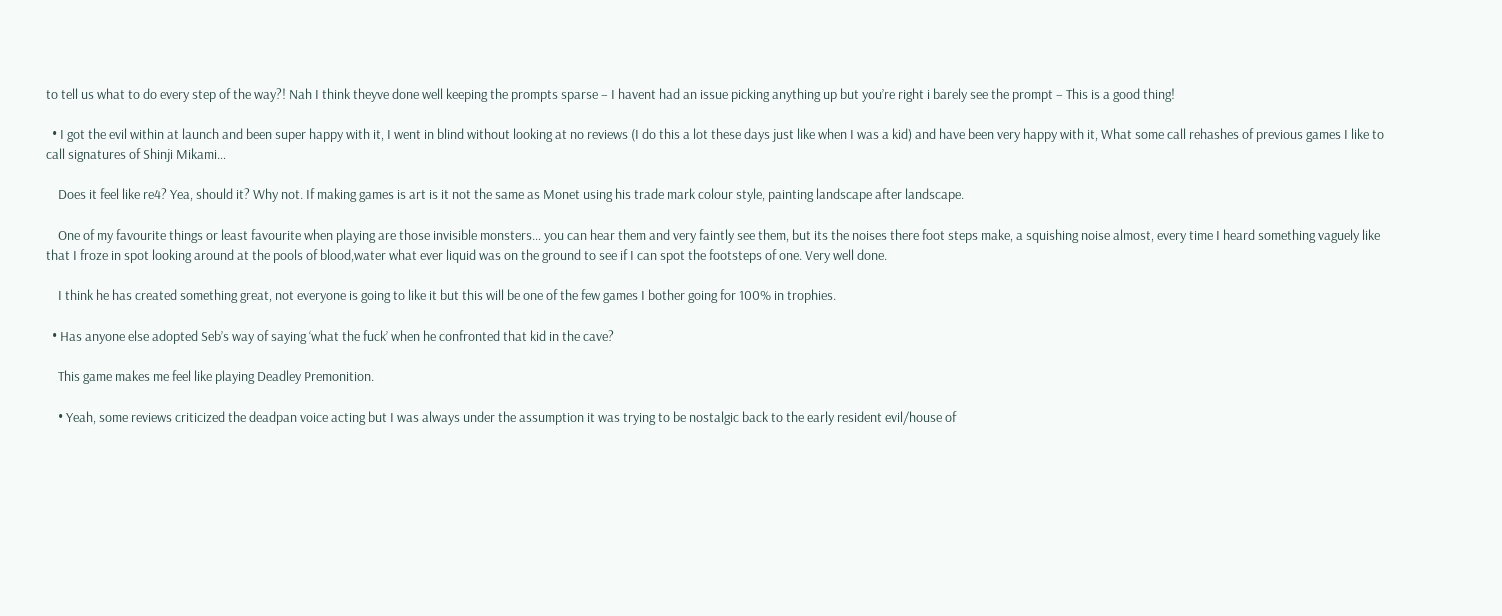to tell us what to do every step of the way?! Nah I think theyve done well keeping the prompts sparse – I havent had an issue picking anything up but you’re right i barely see the prompt – This is a good thing!

  • I got the evil within at launch and been super happy with it, I went in blind without looking at no reviews (I do this a lot these days just like when I was a kid) and have been very happy with it, What some call rehashes of previous games I like to call signatures of Shinji Mikami…

    Does it feel like re4? Yea, should it? Why not. If making games is art is it not the same as Monet using his trade mark colour style, painting landscape after landscape.

    One of my favourite things or least favourite when playing are those invisible monsters… you can hear them and very faintly see them, but its the noises there foot steps make, a squishing noise almost, every time I heard something vaguely like that I froze in spot looking around at the pools of blood,water what ever liquid was on the ground to see if I can spot the footsteps of one. Very well done.

    I think he has created something great, not everyone is going to like it but this will be one of the few games I bother going for 100% in trophies.

  • Has anyone else adopted Seb’s way of saying ‘what the fuck’ when he confronted that kid in the cave?

    This game makes me feel like playing Deadley Premonition.

    • Yeah, some reviews criticized the deadpan voice acting but I was always under the assumption it was trying to be nostalgic back to the early resident evil/house of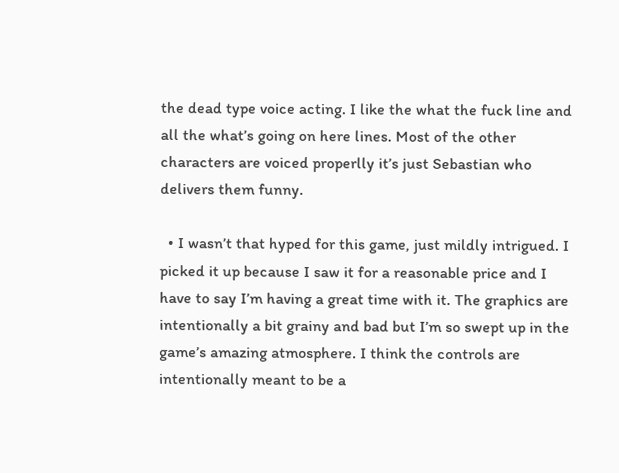the dead type voice acting. I like the what the fuck line and all the what’s going on here lines. Most of the other characters are voiced properlly it’s just Sebastian who delivers them funny.

  • I wasn’t that hyped for this game, just mildly intrigued. I picked it up because I saw it for a reasonable price and I have to say I’m having a great time with it. The graphics are intentionally a bit grainy and bad but I’m so swept up in the game’s amazing atmosphere. I think the controls are intentionally meant to be a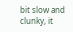bit slow and clunky, it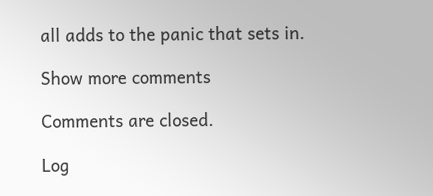all adds to the panic that sets in.

Show more comments

Comments are closed.

Log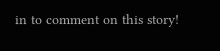in to comment on this story!